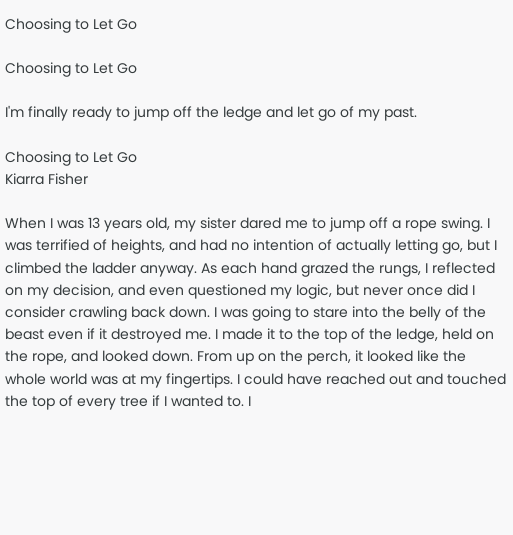Choosing to Let Go

Choosing to Let Go

I'm finally ready to jump off the ledge and let go of my past.

Choosing to Let Go
Kiarra Fisher

When I was 13 years old, my sister dared me to jump off a rope swing. I was terrified of heights, and had no intention of actually letting go, but I climbed the ladder anyway. As each hand grazed the rungs, I reflected on my decision, and even questioned my logic, but never once did I consider crawling back down. I was going to stare into the belly of the beast even if it destroyed me. I made it to the top of the ledge, held on the rope, and looked down. From up on the perch, it looked like the whole world was at my fingertips. I could have reached out and touched the top of every tree if I wanted to. I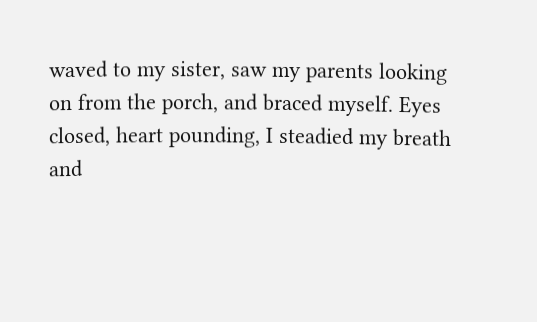waved to my sister, saw my parents looking on from the porch, and braced myself. Eyes closed, heart pounding, I steadied my breath and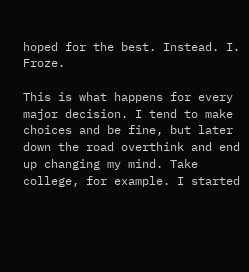hoped for the best. Instead. I. Froze.

This is what happens for every major decision. I tend to make choices and be fine, but later down the road overthink and end up changing my mind. Take college, for example. I started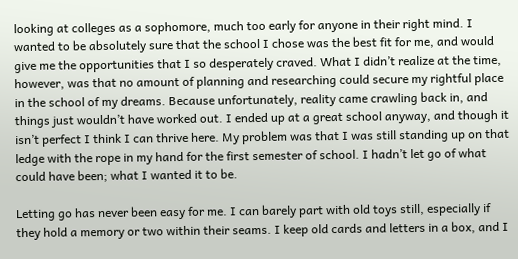looking at colleges as a sophomore, much too early for anyone in their right mind. I wanted to be absolutely sure that the school I chose was the best fit for me, and would give me the opportunities that I so desperately craved. What I didn’t realize at the time, however, was that no amount of planning and researching could secure my rightful place in the school of my dreams. Because unfortunately, reality came crawling back in, and things just wouldn’t have worked out. I ended up at a great school anyway, and though it isn’t perfect I think I can thrive here. My problem was that I was still standing up on that ledge with the rope in my hand for the first semester of school. I hadn’t let go of what could have been; what I wanted it to be.

Letting go has never been easy for me. I can barely part with old toys still, especially if they hold a memory or two within their seams. I keep old cards and letters in a box, and I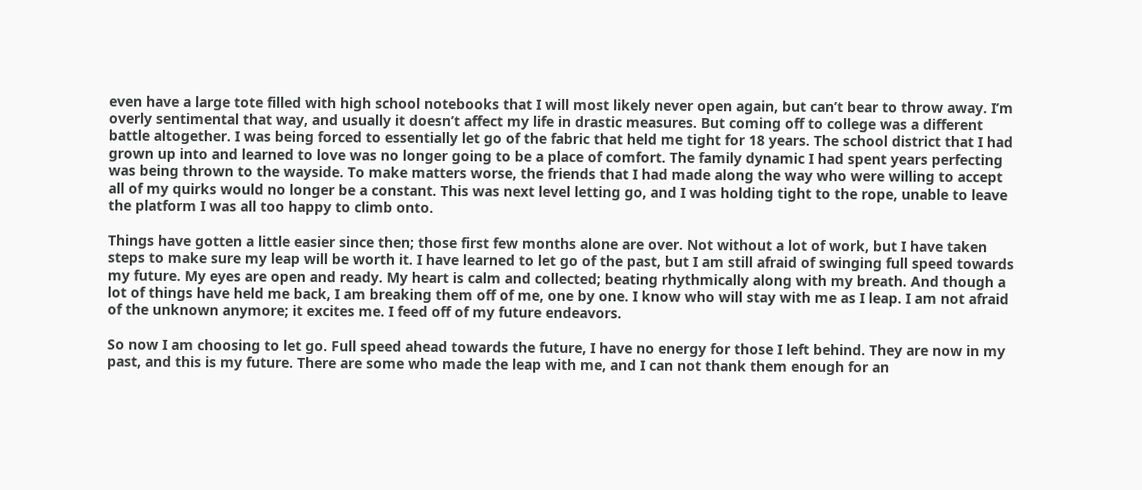even have a large tote filled with high school notebooks that I will most likely never open again, but can’t bear to throw away. I’m overly sentimental that way, and usually it doesn’t affect my life in drastic measures. But coming off to college was a different battle altogether. I was being forced to essentially let go of the fabric that held me tight for 18 years. The school district that I had grown up into and learned to love was no longer going to be a place of comfort. The family dynamic I had spent years perfecting was being thrown to the wayside. To make matters worse, the friends that I had made along the way who were willing to accept all of my quirks would no longer be a constant. This was next level letting go, and I was holding tight to the rope, unable to leave the platform I was all too happy to climb onto.

Things have gotten a little easier since then; those first few months alone are over. Not without a lot of work, but I have taken steps to make sure my leap will be worth it. I have learned to let go of the past, but I am still afraid of swinging full speed towards my future. My eyes are open and ready. My heart is calm and collected; beating rhythmically along with my breath. And though a lot of things have held me back, I am breaking them off of me, one by one. I know who will stay with me as I leap. I am not afraid of the unknown anymore; it excites me. I feed off of my future endeavors.

So now I am choosing to let go. Full speed ahead towards the future, I have no energy for those I left behind. They are now in my past, and this is my future. There are some who made the leap with me, and I can not thank them enough for an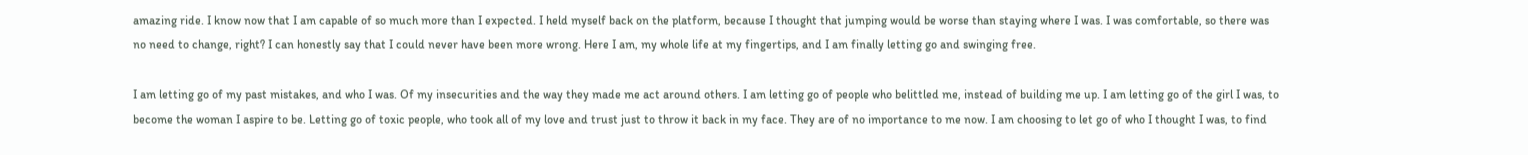amazing ride. I know now that I am capable of so much more than I expected. I held myself back on the platform, because I thought that jumping would be worse than staying where I was. I was comfortable, so there was no need to change, right? I can honestly say that I could never have been more wrong. Here I am, my whole life at my fingertips, and I am finally letting go and swinging free.

I am letting go of my past mistakes, and who I was. Of my insecurities and the way they made me act around others. I am letting go of people who belittled me, instead of building me up. I am letting go of the girl I was, to become the woman I aspire to be. Letting go of toxic people, who took all of my love and trust just to throw it back in my face. They are of no importance to me now. I am choosing to let go of who I thought I was, to find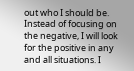out who I should be. Instead of focusing on the negative, I will look for the positive in any and all situations. I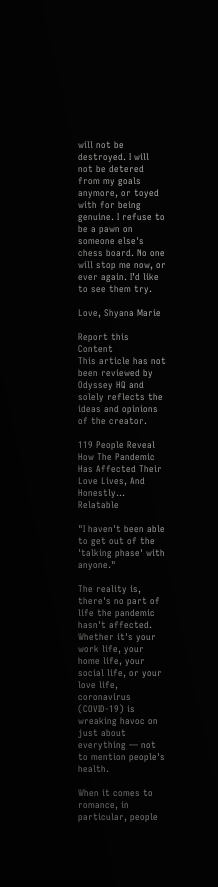will not be destroyed. I will not be detered from my goals anymore, or toyed with for being genuine. I refuse to be a pawn on someone else's chess board. No one will stop me now, or ever again. I’d like to see them try.

Love, Shyana Marie

Report this Content
This article has not been reviewed by Odyssey HQ and solely reflects the ideas and opinions of the creator.

119 People Reveal How The Pandemic Has Affected Their Love Lives, And Honestly... Relatable

"I haven't been able to get out of the 'talking phase' with anyone."

The reality is, there's no part of life the pandemic hasn't affected. Whether it's your work life, your home life, your social life, or your love life, coronavirus (COVID-19) is wreaking havoc on just about everything — not to mention people's health.

When it comes to romance, in particular, people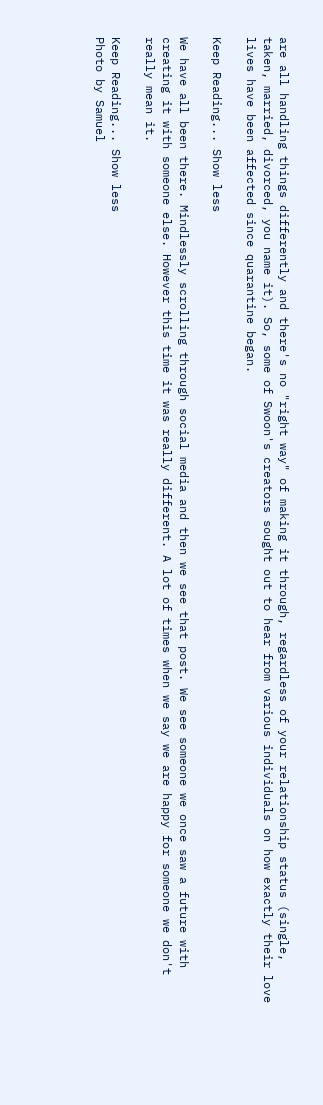are all handling things differently and there's no "right way" of making it through, regardless of your relationship status (single, taken, married, divorced, you name it). So, some of Swoon's creators sought out to hear from various individuals on how exactly their love lives have been affected since quarantine began.

Keep Reading... Show less

We have all been there. Mindlessly scrolling through social media and then we see that post. We see someone we once saw a future with creating it with someone else. However this time it was really different. A lot of times when we say we are happy for someone we don't really mean it.

Keep Reading... Show less
Photo by Samuel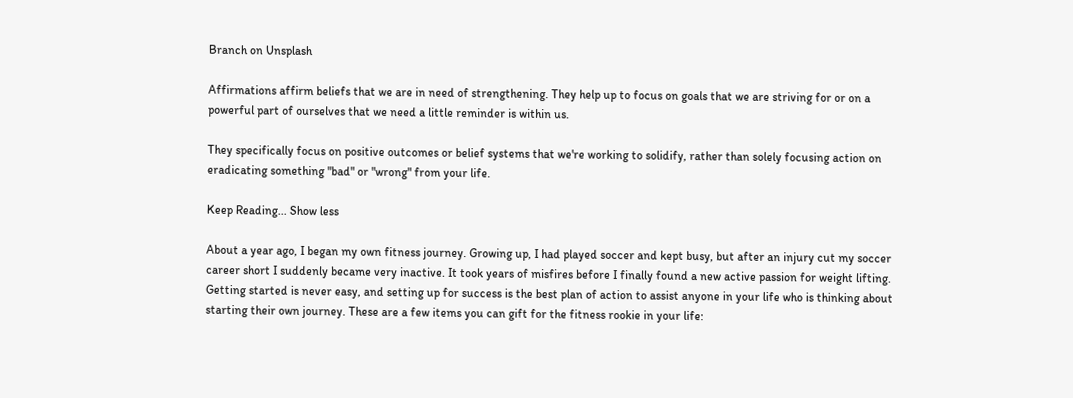Branch on Unsplash

Affirmations affirm beliefs that we are in need of strengthening. They help up to focus on goals that we are striving for or on a powerful part of ourselves that we need a little reminder is within us.

They specifically focus on positive outcomes or belief systems that we're working to solidify, rather than solely focusing action on eradicating something "bad" or "wrong" from your life.

Keep Reading... Show less

About a year ago, I began my own fitness journey. Growing up, I had played soccer and kept busy, but after an injury cut my soccer career short I suddenly became very inactive. It took years of misfires before I finally found a new active passion for weight lifting. Getting started is never easy, and setting up for success is the best plan of action to assist anyone in your life who is thinking about starting their own journey. These are a few items you can gift for the fitness rookie in your life: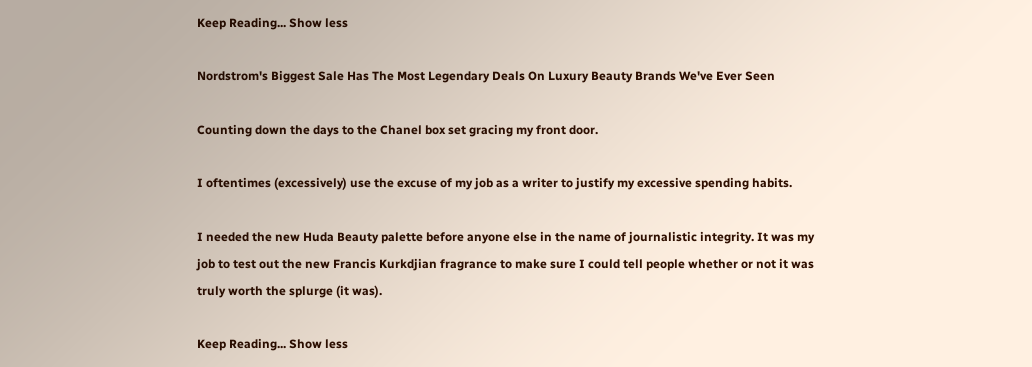Keep Reading... Show less

Nordstrom's Biggest Sale Has The Most Legendary Deals On Luxury Beauty Brands We've Ever Seen

Counting down the days to the Chanel box set gracing my front door.

I oftentimes (excessively) use the excuse of my job as a writer to justify my excessive spending habits.

I needed the new Huda Beauty palette before anyone else in the name of journalistic integrity. It was my job to test out the new Francis Kurkdjian fragrance to make sure I could tell people whether or not it was truly worth the splurge (it was).

Keep Reading... Show less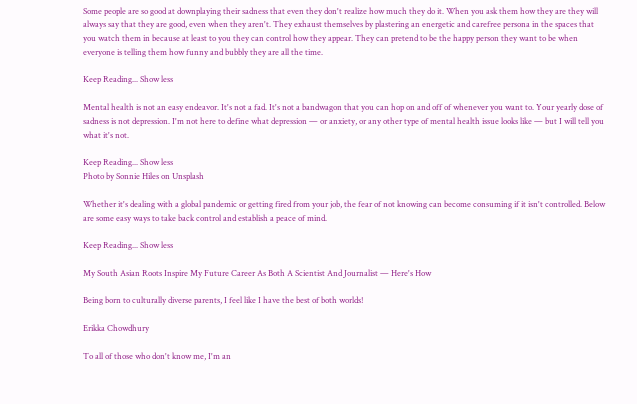Some people are so good at downplaying their sadness that even they don't realize how much they do it. When you ask them how they are they will always say that they are good, even when they aren't. They exhaust themselves by plastering an energetic and carefree persona in the spaces that you watch them in because at least to you they can control how they appear. They can pretend to be the happy person they want to be when everyone is telling them how funny and bubbly they are all the time.

Keep Reading... Show less

Mental health is not an easy endeavor. It's not a fad. It's not a bandwagon that you can hop on and off of whenever you want to. Your yearly dose of sadness is not depression. I'm not here to define what depression — or anxiety, or any other type of mental health issue looks like — but I will tell you what it's not.

Keep Reading... Show less
Photo by Sonnie Hiles on Unsplash

Whether it's dealing with a global pandemic or getting fired from your job, the fear of not knowing can become consuming if it isn't controlled. Below are some easy ways to take back control and establish a peace of mind.

Keep Reading... Show less

My South Asian Roots Inspire My Future Career As Both A Scientist And Journalist — Here's How

Being born to culturally diverse parents, I feel like I have the best of both worlds!

Erikka Chowdhury

To all of those who don't know me, I'm an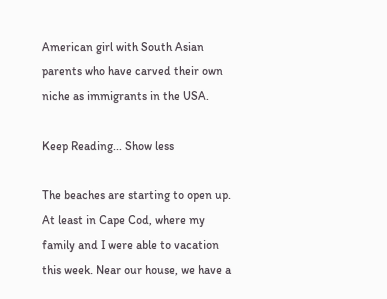American girl with South Asian parents who have carved their own niche as immigrants in the USA.

Keep Reading... Show less

The beaches are starting to open up. At least in Cape Cod, where my family and I were able to vacation this week. Near our house, we have a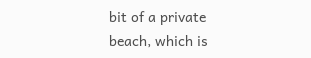bit of a private beach, which is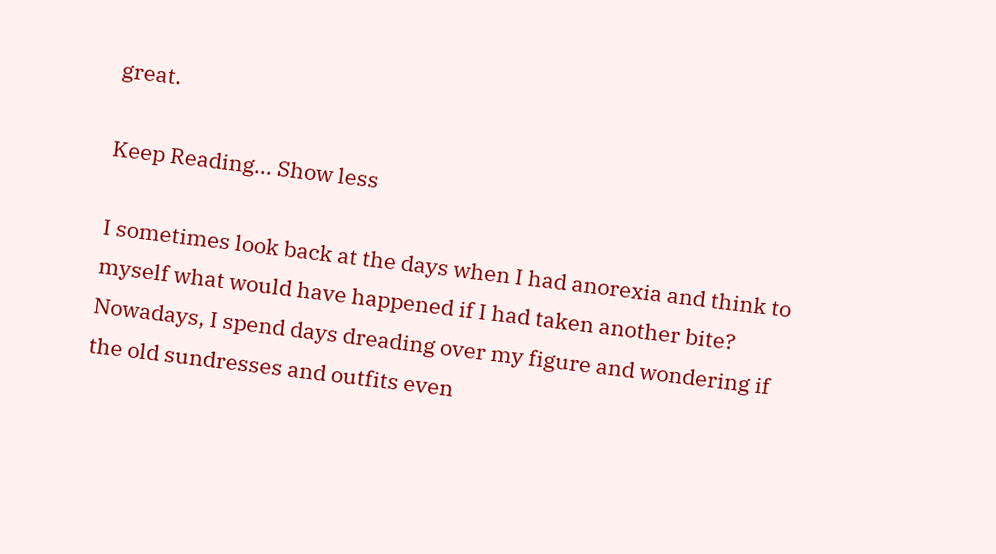great.

Keep Reading... Show less

I sometimes look back at the days when I had anorexia and think to myself what would have happened if I had taken another bite? Nowadays, I spend days dreading over my figure and wondering if the old sundresses and outfits even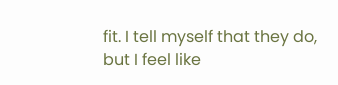fit. I tell myself that they do, but I feel like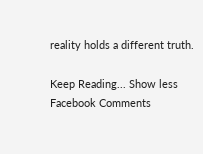reality holds a different truth.

Keep Reading... Show less
Facebook Comments